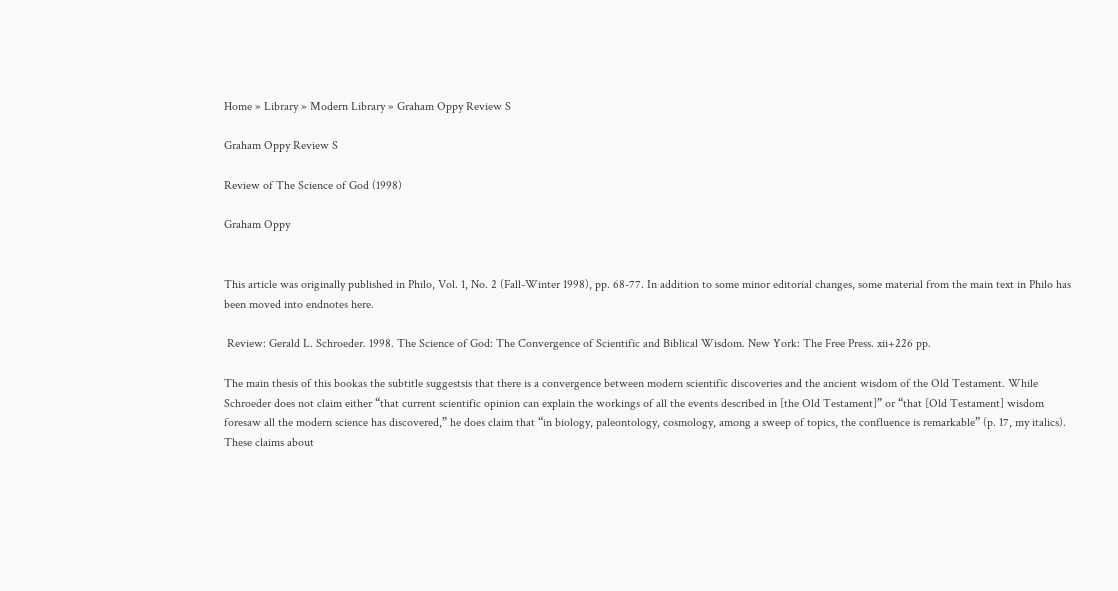Home » Library » Modern Library » Graham Oppy Review S

Graham Oppy Review S

Review of The Science of God (1998)

Graham Oppy


This article was originally published in Philo, Vol. 1, No. 2 (Fall-Winter 1998), pp. 68-77. In addition to some minor editorial changes, some material from the main text in Philo has been moved into endnotes here.

 Review: Gerald L. Schroeder. 1998. The Science of God: The Convergence of Scientific and Biblical Wisdom. New York: The Free Press. xii+226 pp.

The main thesis of this bookas the subtitle suggestsis that there is a convergence between modern scientific discoveries and the ancient wisdom of the Old Testament. While Schroeder does not claim either “that current scientific opinion can explain the workings of all the events described in [the Old Testament]” or “that [Old Testament] wisdom foresaw all the modern science has discovered,” he does claim that “in biology, paleontology, cosmology, among a sweep of topics, the confluence is remarkable” (p. 17, my italics). These claims about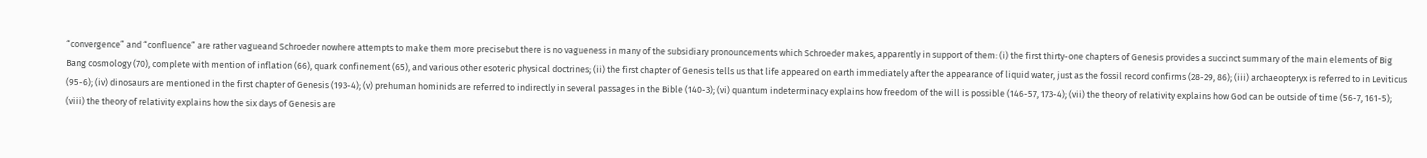“convergence” and “confluence” are rather vagueand Schroeder nowhere attempts to make them more precisebut there is no vagueness in many of the subsidiary pronouncements which Schroeder makes, apparently in support of them: (i) the first thirty-one chapters of Genesis provides a succinct summary of the main elements of Big Bang cosmology (70), complete with mention of inflation (66), quark confinement (65), and various other esoteric physical doctrines; (ii) the first chapter of Genesis tells us that life appeared on earth immediately after the appearance of liquid water, just as the fossil record confirms (28-29, 86); (iii) archaeopteryx is referred to in Leviticus (95-6); (iv) dinosaurs are mentioned in the first chapter of Genesis (193-4); (v) prehuman hominids are referred to indirectly in several passages in the Bible (140-3); (vi) quantum indeterminacy explains how freedom of the will is possible (146-57, 173-4); (vii) the theory of relativity explains how God can be outside of time (56-7, 161-5); (viii) the theory of relativity explains how the six days of Genesis are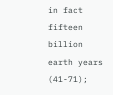in fact fifteen billion earth years (41-71);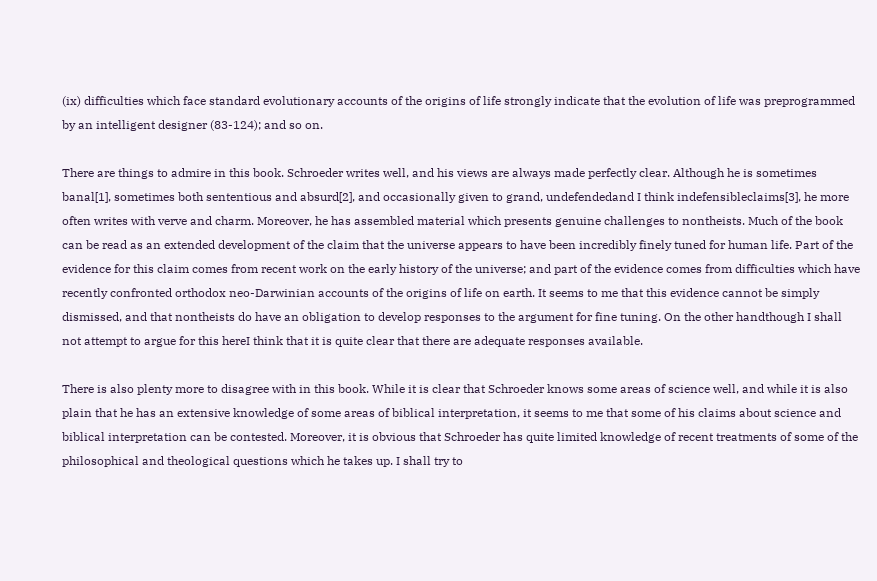(ix) difficulties which face standard evolutionary accounts of the origins of life strongly indicate that the evolution of life was preprogrammed by an intelligent designer (83-124); and so on.

There are things to admire in this book. Schroeder writes well, and his views are always made perfectly clear. Although he is sometimes banal[1], sometimes both sententious and absurd[2], and occasionally given to grand, undefendedand I think indefensibleclaims[3], he more often writes with verve and charm. Moreover, he has assembled material which presents genuine challenges to nontheists. Much of the book can be read as an extended development of the claim that the universe appears to have been incredibly finely tuned for human life. Part of the evidence for this claim comes from recent work on the early history of the universe; and part of the evidence comes from difficulties which have recently confronted orthodox neo-Darwinian accounts of the origins of life on earth. It seems to me that this evidence cannot be simply dismissed, and that nontheists do have an obligation to develop responses to the argument for fine tuning. On the other handthough I shall not attempt to argue for this hereI think that it is quite clear that there are adequate responses available.

There is also plenty more to disagree with in this book. While it is clear that Schroeder knows some areas of science well, and while it is also plain that he has an extensive knowledge of some areas of biblical interpretation, it seems to me that some of his claims about science and biblical interpretation can be contested. Moreover, it is obvious that Schroeder has quite limited knowledge of recent treatments of some of the philosophical and theological questions which he takes up. I shall try to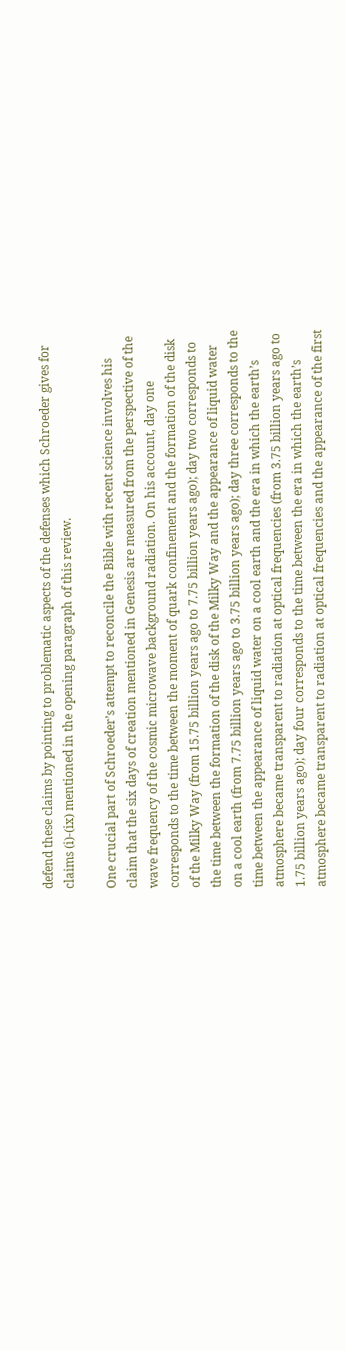defend these claims by pointing to problematic aspects of the defenses which Schroeder gives for claims (i)-(ix) mentioned in the opening paragraph of this review.

One crucial part of Schroeder’s attempt to reconcile the Bible with recent science involves his claim that the six days of creation mentioned in Genesis are measured from the perspective of the wave frequency of the cosmic microwave background radiation. On his account, day one corresponds to the time between the moment of quark confinement and the formation of the disk of the Milky Way (from 15.75 billion years ago to 7.75 billion years ago); day two corresponds to the time between the formation of the disk of the Milky Way and the appearance of liquid water on a cool earth (from 7.75 billion years ago to 3.75 billion years ago); day three corresponds to the time between the appearance of liquid water on a cool earth and the era in which the earth’s atmosphere became transparent to radiation at optical frequencies (from 3.75 billion years ago to 1.75 billion years ago); day four corresponds to the time between the era in which the earth’s atmosphere became transparent to radiation at optical frequencies and the appearance of the first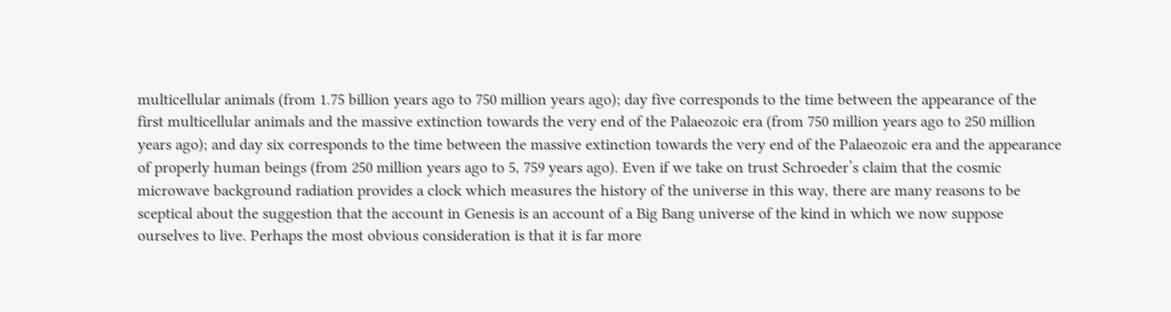multicellular animals (from 1.75 billion years ago to 750 million years ago); day five corresponds to the time between the appearance of the first multicellular animals and the massive extinction towards the very end of the Palaeozoic era (from 750 million years ago to 250 million years ago); and day six corresponds to the time between the massive extinction towards the very end of the Palaeozoic era and the appearance of properly human beings (from 250 million years ago to 5, 759 years ago). Even if we take on trust Schroeder’s claim that the cosmic microwave background radiation provides a clock which measures the history of the universe in this way, there are many reasons to be sceptical about the suggestion that the account in Genesis is an account of a Big Bang universe of the kind in which we now suppose ourselves to live. Perhaps the most obvious consideration is that it is far more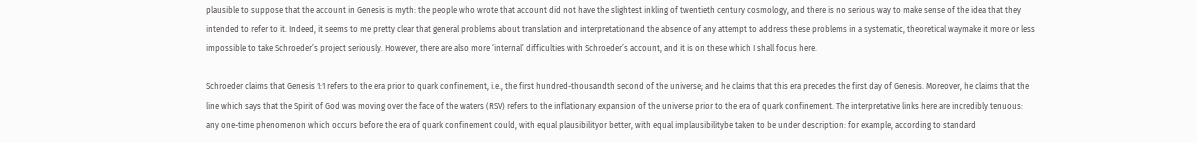plausible to suppose that the account in Genesis is myth: the people who wrote that account did not have the slightest inkling of twentieth century cosmology, and there is no serious way to make sense of the idea that they intended to refer to it. Indeed, it seems to me pretty clear that general problems about translation and interpretationand the absence of any attempt to address these problems in a systematic, theoretical waymake it more or less impossible to take Schroeder’s project seriously. However, there are also more ‘internal’ difficulties with Schroeder’s account, and it is on these which I shall focus here.

Schroeder claims that Genesis 1:1 refers to the era prior to quark confinement, i.e., the first hundred-thousandth second of the universe; and he claims that this era precedes the first day of Genesis. Moreover, he claims that the line which says that the Spirit of God was moving over the face of the waters (RSV) refers to the inflationary expansion of the universe prior to the era of quark confinement. The interpretative links here are incredibly tenuous: any one-time phenomenon which occurs before the era of quark confinement could, with equal plausibilityor better, with equal implausibilitybe taken to be under description: for example, according to standard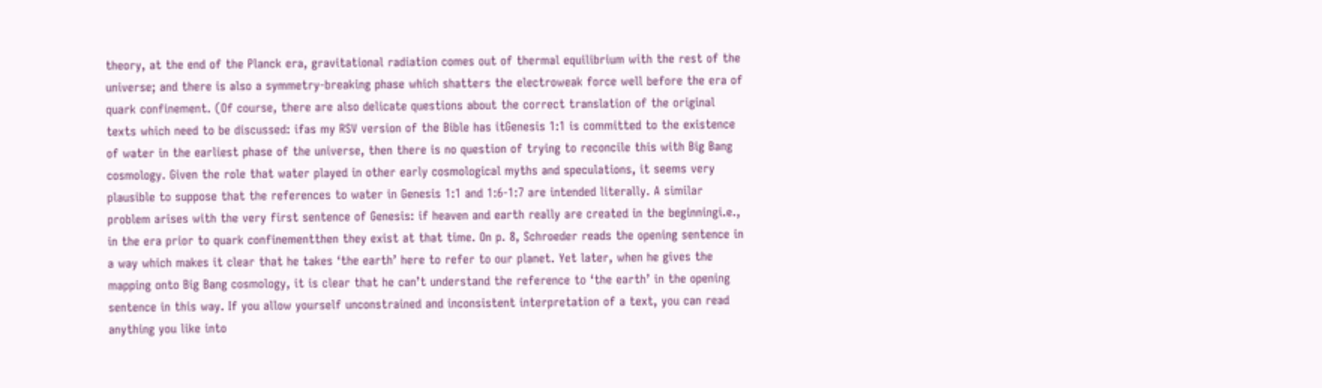theory, at the end of the Planck era, gravitational radiation comes out of thermal equilibrium with the rest of the universe; and there is also a symmetry-breaking phase which shatters the electroweak force well before the era of quark confinement. (Of course, there are also delicate questions about the correct translation of the original texts which need to be discussed: ifas my RSV version of the Bible has itGenesis 1:1 is committed to the existence of water in the earliest phase of the universe, then there is no question of trying to reconcile this with Big Bang cosmology. Given the role that water played in other early cosmological myths and speculations, it seems very plausible to suppose that the references to water in Genesis 1:1 and 1:6-1:7 are intended literally. A similar problem arises with the very first sentence of Genesis: if heaven and earth really are created in the beginningi.e., in the era prior to quark confinementthen they exist at that time. On p. 8, Schroeder reads the opening sentence in a way which makes it clear that he takes ‘the earth’ here to refer to our planet. Yet later, when he gives the mapping onto Big Bang cosmology, it is clear that he can’t understand the reference to ‘the earth’ in the opening sentence in this way. If you allow yourself unconstrained and inconsistent interpretation of a text, you can read anything you like into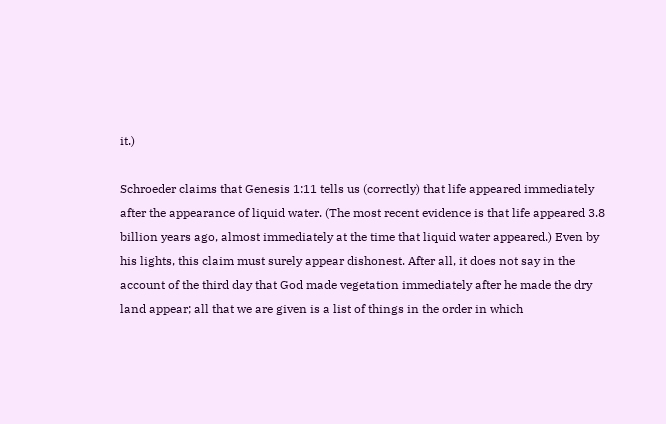it.)

Schroeder claims that Genesis 1:11 tells us (correctly) that life appeared immediately after the appearance of liquid water. (The most recent evidence is that life appeared 3.8 billion years ago, almost immediately at the time that liquid water appeared.) Even by his lights, this claim must surely appear dishonest. After all, it does not say in the account of the third day that God made vegetation immediately after he made the dry land appear; all that we are given is a list of things in the order in which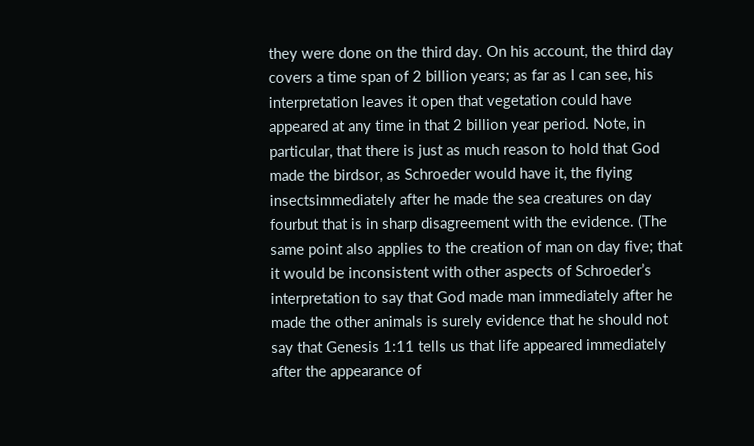they were done on the third day. On his account, the third day covers a time span of 2 billion years; as far as I can see, his interpretation leaves it open that vegetation could have appeared at any time in that 2 billion year period. Note, in particular, that there is just as much reason to hold that God made the birdsor, as Schroeder would have it, the flying insectsimmediately after he made the sea creatures on day fourbut that is in sharp disagreement with the evidence. (The same point also applies to the creation of man on day five; that it would be inconsistent with other aspects of Schroeder’s interpretation to say that God made man immediately after he made the other animals is surely evidence that he should not say that Genesis 1:11 tells us that life appeared immediately after the appearance of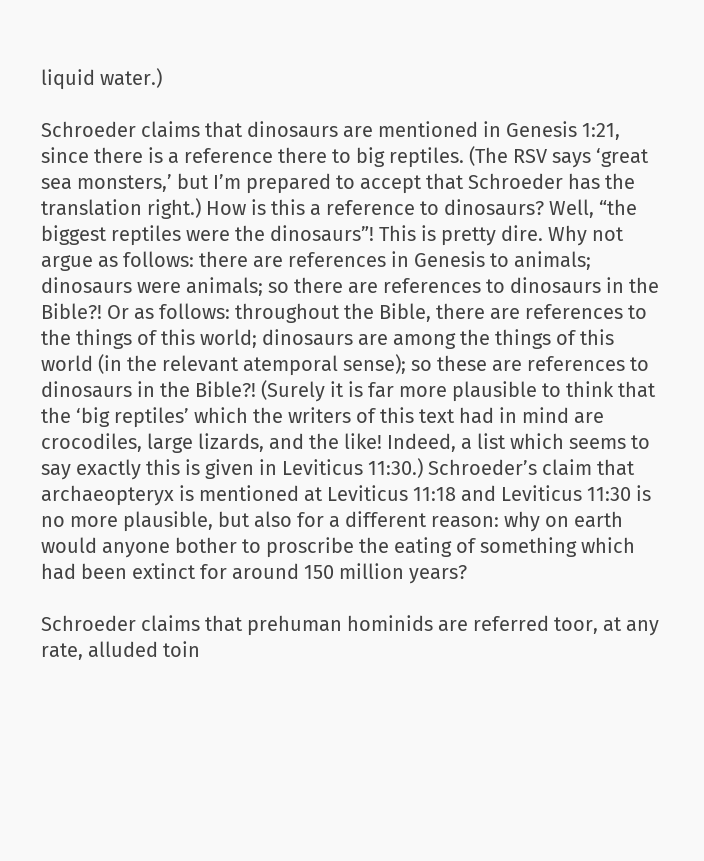liquid water.)

Schroeder claims that dinosaurs are mentioned in Genesis 1:21, since there is a reference there to big reptiles. (The RSV says ‘great sea monsters,’ but I’m prepared to accept that Schroeder has the translation right.) How is this a reference to dinosaurs? Well, “the biggest reptiles were the dinosaurs”! This is pretty dire. Why not argue as follows: there are references in Genesis to animals; dinosaurs were animals; so there are references to dinosaurs in the Bible?! Or as follows: throughout the Bible, there are references to the things of this world; dinosaurs are among the things of this world (in the relevant atemporal sense); so these are references to dinosaurs in the Bible?! (Surely it is far more plausible to think that the ‘big reptiles’ which the writers of this text had in mind are crocodiles, large lizards, and the like! Indeed, a list which seems to say exactly this is given in Leviticus 11:30.) Schroeder’s claim that archaeopteryx is mentioned at Leviticus 11:18 and Leviticus 11:30 is no more plausible, but also for a different reason: why on earth would anyone bother to proscribe the eating of something which had been extinct for around 150 million years?

Schroeder claims that prehuman hominids are referred toor, at any rate, alluded toin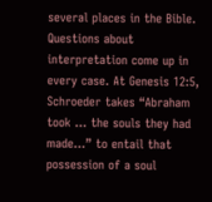several places in the Bible. Questions about interpretation come up in every case. At Genesis 12:5, Schroeder takes “Abraham took … the souls they had made…” to entail that possession of a soul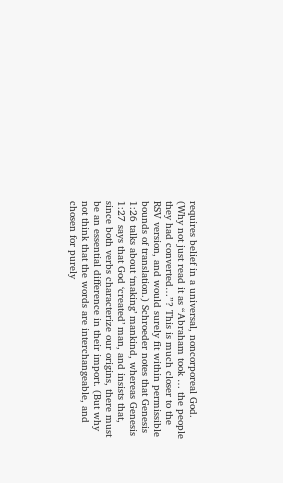requires belief in a universal, noncorporeal God. (Why not just read it as “Abraham took … the people they had converted…”? This is much closer to the RSV version, and would surely fit within permissible bounds of translation.) Schroeder notes that Genesis 1:26 talks about ‘making’ mankind, whereas Genesis 1:27 says that God ‘created’ man, and insists that, since both verbs characterize our origins, there must be an essential difference in their import. (But why not think that the words are interchangeable, and chosen for purely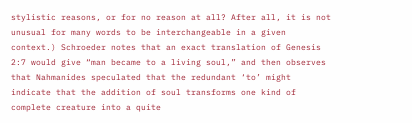stylistic reasons, or for no reason at all? After all, it is not unusual for many words to be interchangeable in a given context.) Schroeder notes that an exact translation of Genesis 2:7 would give “man became to a living soul,” and then observes that Nahmanides speculated that the redundant ‘to’ might indicate that the addition of soul transforms one kind of complete creature into a quite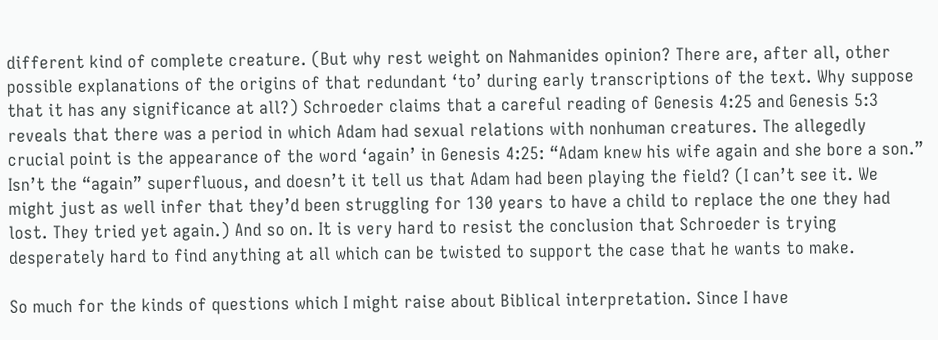different kind of complete creature. (But why rest weight on Nahmanides opinion? There are, after all, other possible explanations of the origins of that redundant ‘to’ during early transcriptions of the text. Why suppose that it has any significance at all?) Schroeder claims that a careful reading of Genesis 4:25 and Genesis 5:3 reveals that there was a period in which Adam had sexual relations with nonhuman creatures. The allegedly crucial point is the appearance of the word ‘again’ in Genesis 4:25: “Adam knew his wife again and she bore a son.” Isn’t the “again” superfluous, and doesn’t it tell us that Adam had been playing the field? (I can’t see it. We might just as well infer that they’d been struggling for 130 years to have a child to replace the one they had lost. They tried yet again.) And so on. It is very hard to resist the conclusion that Schroeder is trying desperately hard to find anything at all which can be twisted to support the case that he wants to make.

So much for the kinds of questions which I might raise about Biblical interpretation. Since I have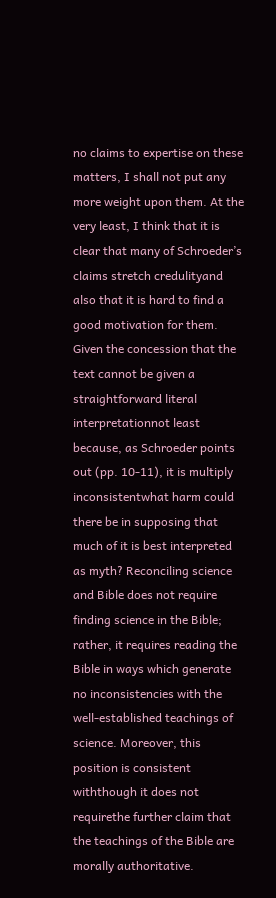no claims to expertise on these matters, I shall not put any more weight upon them. At the very least, I think that it is clear that many of Schroeder’s claims stretch credulityand also that it is hard to find a good motivation for them. Given the concession that the text cannot be given a straightforward literal interpretationnot least because, as Schroeder points out (pp. 10-11), it is multiply inconsistentwhat harm could there be in supposing that much of it is best interpreted as myth? Reconciling science and Bible does not require finding science in the Bible; rather, it requires reading the Bible in ways which generate no inconsistencies with the well-established teachings of science. Moreover, this position is consistent withthough it does not requirethe further claim that the teachings of the Bible are morally authoritative.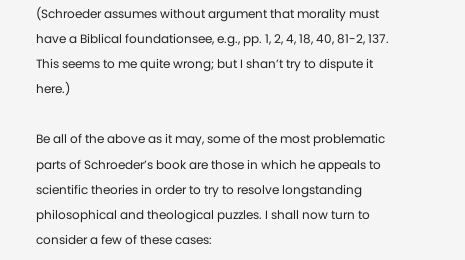(Schroeder assumes without argument that morality must have a Biblical foundationsee, e.g., pp. 1, 2, 4, 18, 40, 81-2, 137. This seems to me quite wrong; but I shan’t try to dispute it here.)

Be all of the above as it may, some of the most problematic parts of Schroeder’s book are those in which he appeals to scientific theories in order to try to resolve longstanding philosophical and theological puzzles. I shall now turn to consider a few of these cases: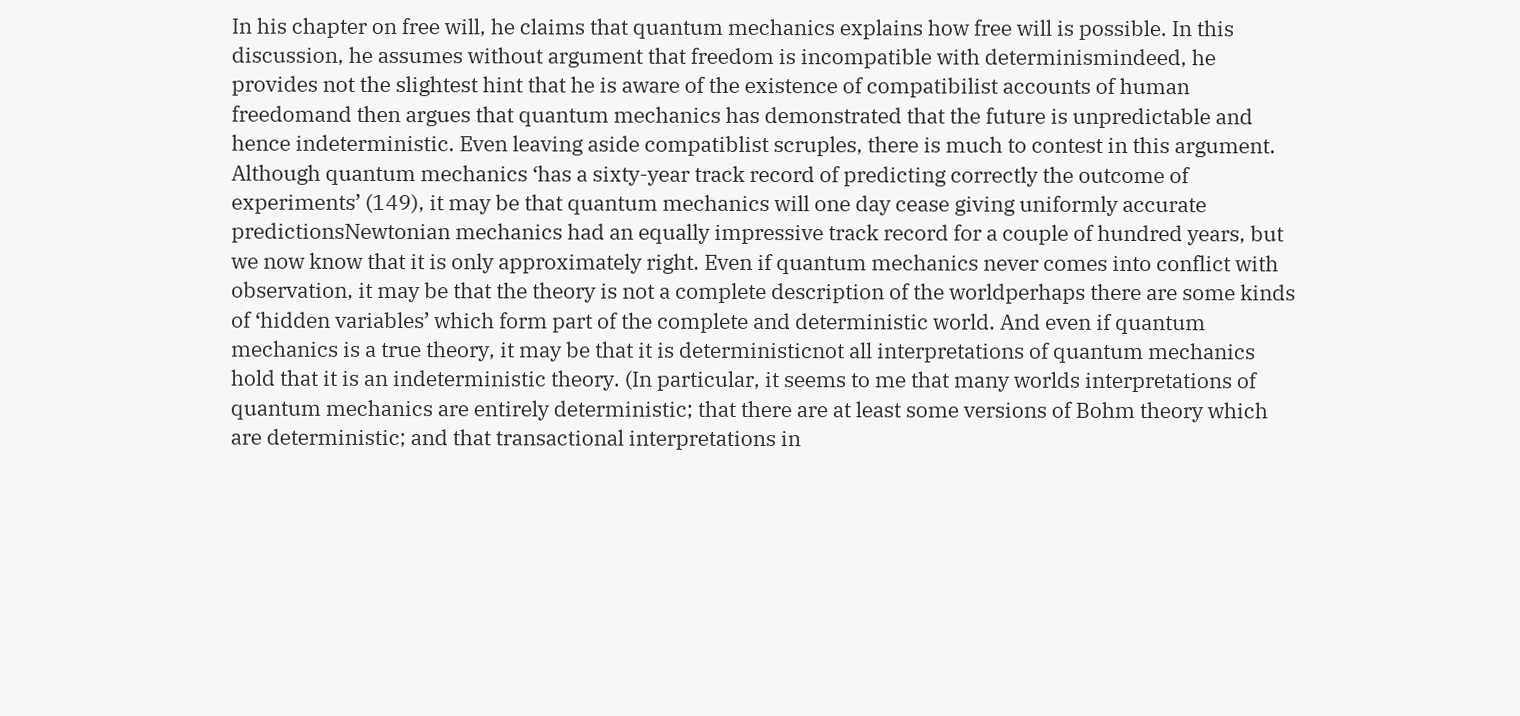In his chapter on free will, he claims that quantum mechanics explains how free will is possible. In this discussion, he assumes without argument that freedom is incompatible with determinismindeed, he provides not the slightest hint that he is aware of the existence of compatibilist accounts of human freedomand then argues that quantum mechanics has demonstrated that the future is unpredictable and hence indeterministic. Even leaving aside compatiblist scruples, there is much to contest in this argument. Although quantum mechanics ‘has a sixty-year track record of predicting correctly the outcome of experiments’ (149), it may be that quantum mechanics will one day cease giving uniformly accurate predictionsNewtonian mechanics had an equally impressive track record for a couple of hundred years, but we now know that it is only approximately right. Even if quantum mechanics never comes into conflict with observation, it may be that the theory is not a complete description of the worldperhaps there are some kinds of ‘hidden variables’ which form part of the complete and deterministic world. And even if quantum mechanics is a true theory, it may be that it is deterministicnot all interpretations of quantum mechanics hold that it is an indeterministic theory. (In particular, it seems to me that many worlds interpretations of quantum mechanics are entirely deterministic; that there are at least some versions of Bohm theory which are deterministic; and that transactional interpretations in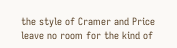the style of Cramer and Price leave no room for the kind of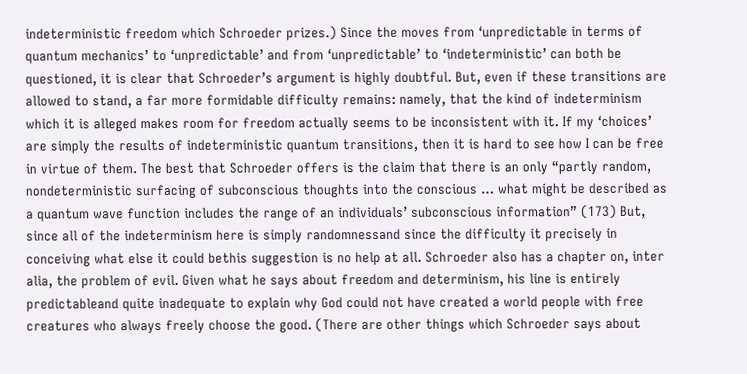indeterministic freedom which Schroeder prizes.) Since the moves from ‘unpredictable in terms of quantum mechanics’ to ‘unpredictable’ and from ‘unpredictable’ to ‘indeterministic’ can both be questioned, it is clear that Schroeder’s argument is highly doubtful. But, even if these transitions are allowed to stand, a far more formidable difficulty remains: namely, that the kind of indeterminism which it is alleged makes room for freedom actually seems to be inconsistent with it. If my ‘choices’ are simply the results of indeterministic quantum transitions, then it is hard to see how I can be free in virtue of them. The best that Schroeder offers is the claim that there is an only “partly random, nondeterministic surfacing of subconscious thoughts into the conscious … what might be described as a quantum wave function includes the range of an individuals’ subconscious information” (173) But, since all of the indeterminism here is simply randomnessand since the difficulty it precisely in conceiving what else it could bethis suggestion is no help at all. Schroeder also has a chapter on, inter alia, the problem of evil. Given what he says about freedom and determinism, his line is entirely predictableand quite inadequate to explain why God could not have created a world people with free creatures who always freely choose the good. (There are other things which Schroeder says about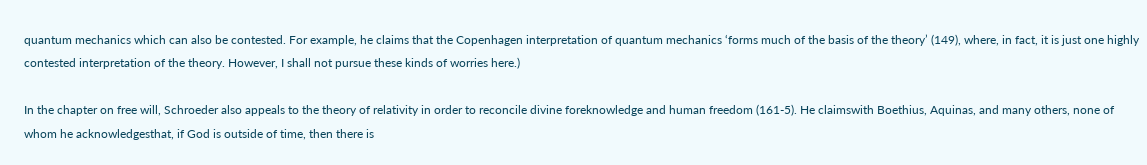quantum mechanics which can also be contested. For example, he claims that the Copenhagen interpretation of quantum mechanics ‘forms much of the basis of the theory’ (149), where, in fact, it is just one highly contested interpretation of the theory. However, I shall not pursue these kinds of worries here.)

In the chapter on free will, Schroeder also appeals to the theory of relativity in order to reconcile divine foreknowledge and human freedom (161-5). He claimswith Boethius, Aquinas, and many others, none of whom he acknowledgesthat, if God is outside of time, then there is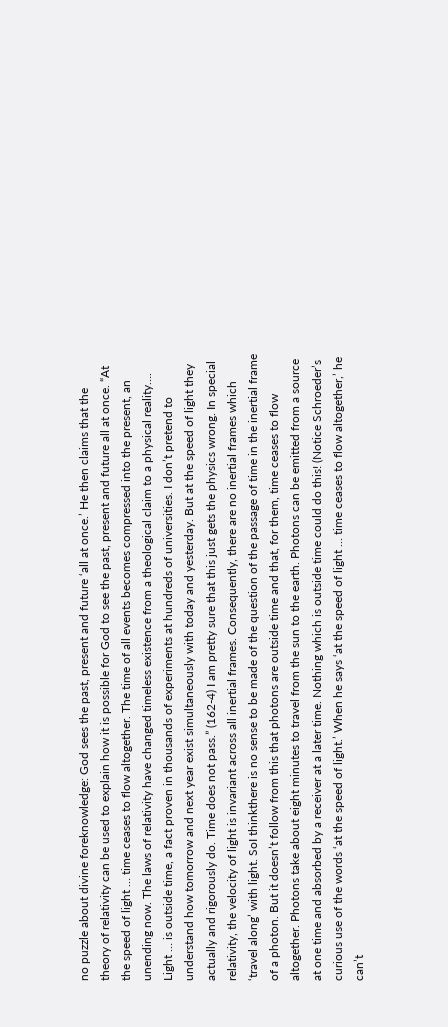no puzzle about divine foreknowledge: God sees the past, present and future ‘all at once.’ He then claims that the theory of relativity can be used to explain how it is possible for God to see the past, present and future all at once. “At the speed of light … time ceases to flow altogether. The time of all events becomes compressed into the present, an unending now. The laws of relativity have changed timeless existence from a theological claim to a physical reality…. Light … is outside time, a fact proven in thousands of experiments at hundreds of universities. I don’t pretend to understand how tomorrow and next year exist simultaneously with today and yesterday. But at the speed of light they actually and rigorously do. Time does not pass.” (162-4) I am pretty sure that this just gets the physics wrong. In special relativity, the velocity of light is invariant across all inertial frames. Consequently, there are no inertial frames which ‘travel along’ with light. SoI thinkthere is no sense to be made of the question of the passage of time in the inertial frame of a photon. But it doesn’t follow from this that photons are outside time and that, for them, time ceases to flow altogether. Photons take about eight minutes to travel from the sun to the earth. Photons can be emitted from a source at one time and absorbed by a receiver at a later time. Nothing which is outside time could do this! (Notice Schroeder’s curious use of the words ‘at the speed of light.’ When he says ‘at the speed of light … time ceases to flow altogether,’ he can’t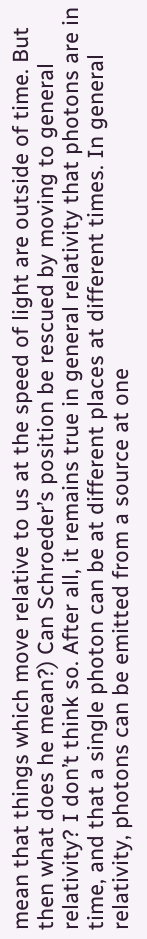mean that things which move relative to us at the speed of light are outside of time. But then what does he mean?) Can Schroeder’s position be rescued by moving to general relativity? I don’t think so. After all, it remains true in general relativity that photons are in time, and that a single photon can be at different places at different times. In general relativity, photons can be emitted from a source at one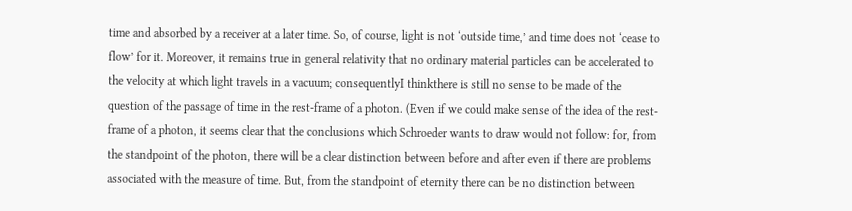time and absorbed by a receiver at a later time. So, of course, light is not ‘outside time,’ and time does not ‘cease to flow’ for it. Moreover, it remains true in general relativity that no ordinary material particles can be accelerated to the velocity at which light travels in a vacuum; consequentlyI thinkthere is still no sense to be made of the question of the passage of time in the rest-frame of a photon. (Even if we could make sense of the idea of the rest-frame of a photon, it seems clear that the conclusions which Schroeder wants to draw would not follow: for, from the standpoint of the photon, there will be a clear distinction between before and after even if there are problems associated with the measure of time. But, from the standpoint of eternity there can be no distinction between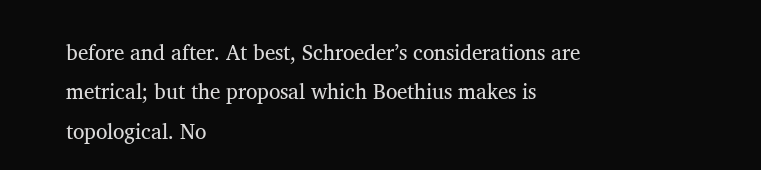before and after. At best, Schroeder’s considerations are metrical; but the proposal which Boethius makes is topological. No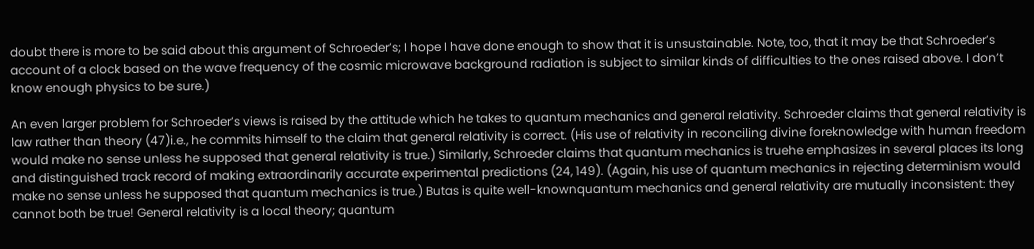doubt there is more to be said about this argument of Schroeder’s; I hope I have done enough to show that it is unsustainable. Note, too, that it may be that Schroeder’s account of a clock based on the wave frequency of the cosmic microwave background radiation is subject to similar kinds of difficulties to the ones raised above. I don’t know enough physics to be sure.)

An even larger problem for Schroeder’s views is raised by the attitude which he takes to quantum mechanics and general relativity. Schroeder claims that general relativity is law rather than theory (47)i.e., he commits himself to the claim that general relativity is correct. (His use of relativity in reconciling divine foreknowledge with human freedom would make no sense unless he supposed that general relativity is true.) Similarly, Schroeder claims that quantum mechanics is truehe emphasizes in several places its long and distinguished track record of making extraordinarily accurate experimental predictions (24, 149). (Again, his use of quantum mechanics in rejecting determinism would make no sense unless he supposed that quantum mechanics is true.) Butas is quite well-knownquantum mechanics and general relativity are mutually inconsistent: they cannot both be true! General relativity is a local theory; quantum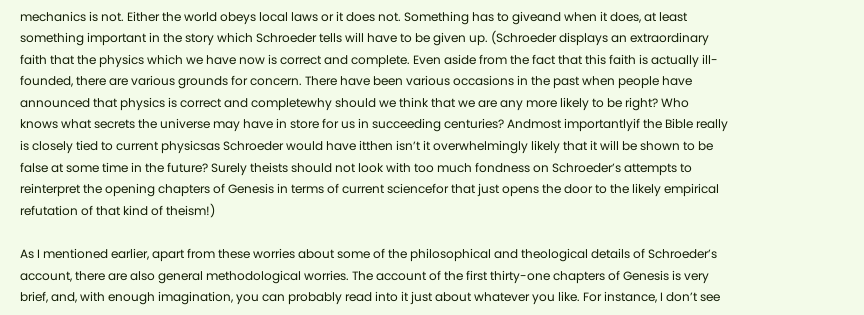mechanics is not. Either the world obeys local laws or it does not. Something has to giveand when it does, at least something important in the story which Schroeder tells will have to be given up. (Schroeder displays an extraordinary faith that the physics which we have now is correct and complete. Even aside from the fact that this faith is actually ill-founded, there are various grounds for concern. There have been various occasions in the past when people have announced that physics is correct and completewhy should we think that we are any more likely to be right? Who knows what secrets the universe may have in store for us in succeeding centuries? Andmost importantlyif the Bible really is closely tied to current physicsas Schroeder would have itthen isn’t it overwhelmingly likely that it will be shown to be false at some time in the future? Surely theists should not look with too much fondness on Schroeder’s attempts to reinterpret the opening chapters of Genesis in terms of current sciencefor that just opens the door to the likely empirical refutation of that kind of theism!)

As I mentioned earlier, apart from these worries about some of the philosophical and theological details of Schroeder’s account, there are also general methodological worries. The account of the first thirty-one chapters of Genesis is very brief, and, with enough imagination, you can probably read into it just about whatever you like. For instance, I don’t see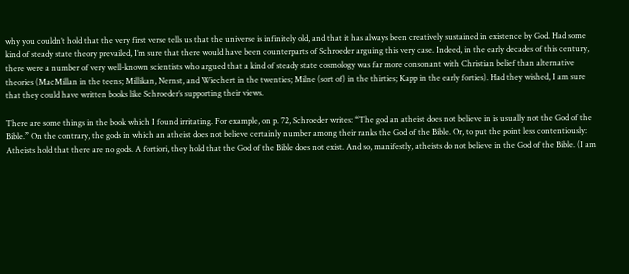why you couldn’t hold that the very first verse tells us that the universe is infinitely old, and that it has always been creatively sustained in existence by God. Had some kind of steady state theory prevailed, I’m sure that there would have been counterparts of Schroeder arguing this very case. Indeed, in the early decades of this century, there were a number of very well-known scientists who argued that a kind of steady state cosmology was far more consonant with Christian belief than alternative theories (MacMillan in the teens; Millikan, Nernst, and Wiechert in the twenties; Milne (sort of) in the thirties; Kapp in the early forties). Had they wished, I am sure that they could have written books like Schroeder’s supporting their views.

There are some things in the book which I found irritating. For example, on p. 72, Schroeder writes: “The god an atheist does not believe in is usually not the God of the Bible.” On the contrary, the gods in which an atheist does not believe certainly number among their ranks the God of the Bible. Or, to put the point less contentiously: Atheists hold that there are no gods. A fortiori, they hold that the God of the Bible does not exist. And so, manifestly, atheists do not believe in the God of the Bible. (I am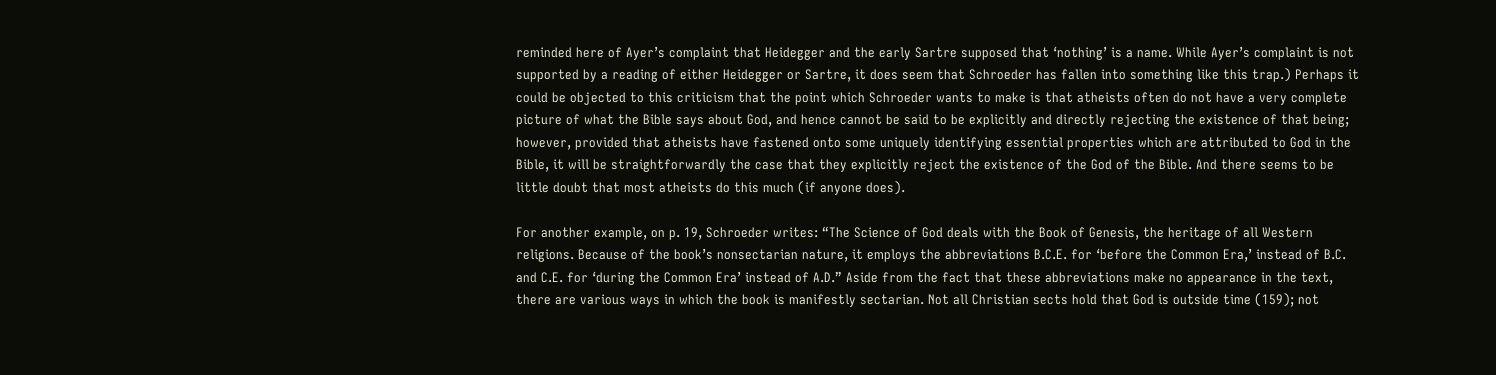reminded here of Ayer’s complaint that Heidegger and the early Sartre supposed that ‘nothing’ is a name. While Ayer’s complaint is not supported by a reading of either Heidegger or Sartre, it does seem that Schroeder has fallen into something like this trap.) Perhaps it could be objected to this criticism that the point which Schroeder wants to make is that atheists often do not have a very complete picture of what the Bible says about God, and hence cannot be said to be explicitly and directly rejecting the existence of that being; however, provided that atheists have fastened onto some uniquely identifying essential properties which are attributed to God in the Bible, it will be straightforwardly the case that they explicitly reject the existence of the God of the Bible. And there seems to be little doubt that most atheists do this much (if anyone does).

For another example, on p. 19, Schroeder writes: “The Science of God deals with the Book of Genesis, the heritage of all Western religions. Because of the book’s nonsectarian nature, it employs the abbreviations B.C.E. for ‘before the Common Era,’ instead of B.C. and C.E. for ‘during the Common Era’ instead of A.D.” Aside from the fact that these abbreviations make no appearance in the text, there are various ways in which the book is manifestly sectarian. Not all Christian sects hold that God is outside time (159); not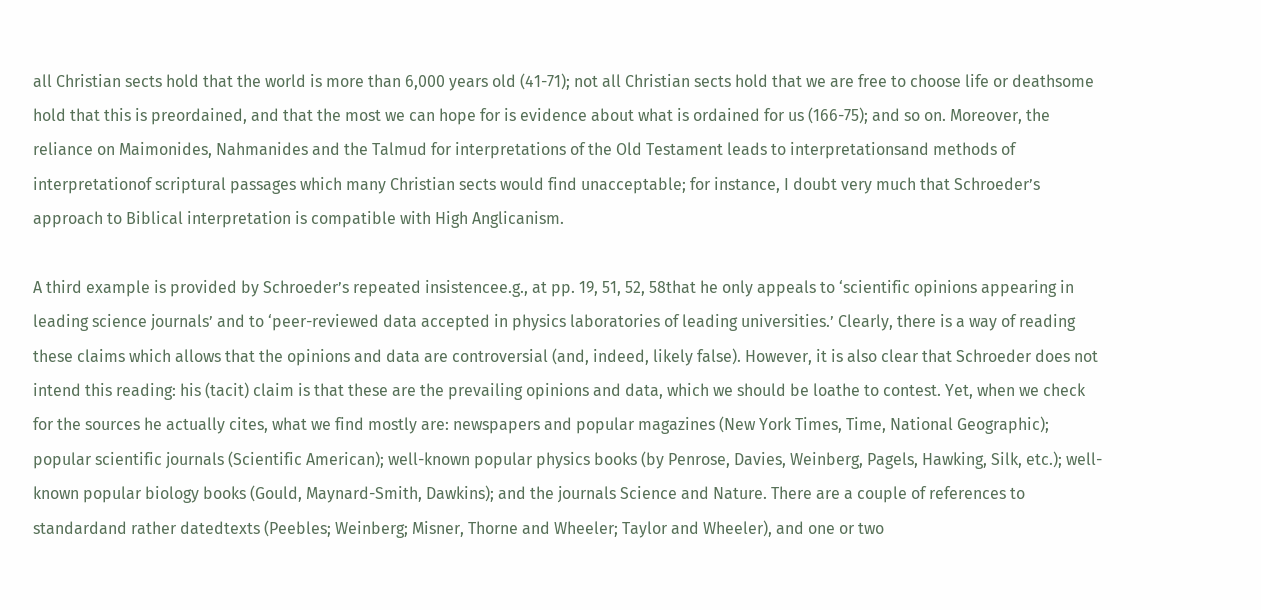all Christian sects hold that the world is more than 6,000 years old (41-71); not all Christian sects hold that we are free to choose life or deathsome hold that this is preordained, and that the most we can hope for is evidence about what is ordained for us (166-75); and so on. Moreover, the reliance on Maimonides, Nahmanides and the Talmud for interpretations of the Old Testament leads to interpretationsand methods of interpretationof scriptural passages which many Christian sects would find unacceptable; for instance, I doubt very much that Schroeder’s approach to Biblical interpretation is compatible with High Anglicanism.

A third example is provided by Schroeder’s repeated insistencee.g., at pp. 19, 51, 52, 58that he only appeals to ‘scientific opinions appearing in leading science journals’ and to ‘peer-reviewed data accepted in physics laboratories of leading universities.’ Clearly, there is a way of reading these claims which allows that the opinions and data are controversial (and, indeed, likely false). However, it is also clear that Schroeder does not intend this reading: his (tacit) claim is that these are the prevailing opinions and data, which we should be loathe to contest. Yet, when we check for the sources he actually cites, what we find mostly are: newspapers and popular magazines (New York Times, Time, National Geographic); popular scientific journals (Scientific American); well-known popular physics books (by Penrose, Davies, Weinberg, Pagels, Hawking, Silk, etc.); well-known popular biology books (Gould, Maynard-Smith, Dawkins); and the journals Science and Nature. There are a couple of references to standardand rather datedtexts (Peebles; Weinberg; Misner, Thorne and Wheeler; Taylor and Wheeler), and one or two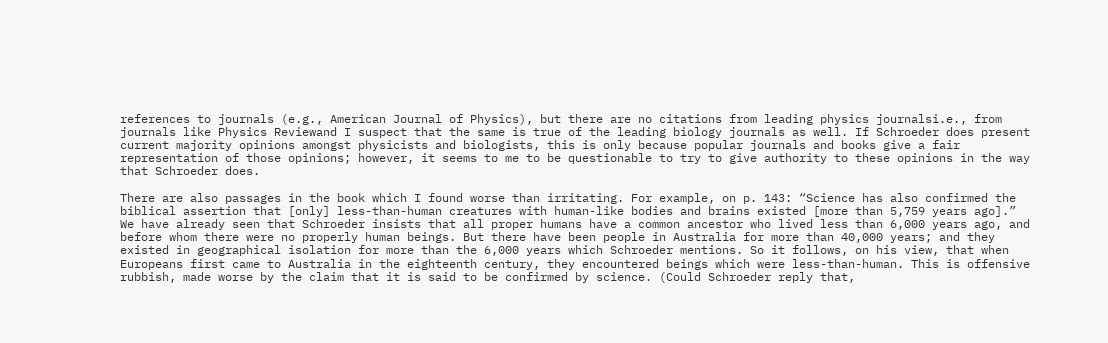references to journals (e.g., American Journal of Physics), but there are no citations from leading physics journalsi.e., from journals like Physics Reviewand I suspect that the same is true of the leading biology journals as well. If Schroeder does present current majority opinions amongst physicists and biologists, this is only because popular journals and books give a fair representation of those opinions; however, it seems to me to be questionable to try to give authority to these opinions in the way that Schroeder does.

There are also passages in the book which I found worse than irritating. For example, on p. 143: “Science has also confirmed the biblical assertion that [only] less-than-human creatures with human-like bodies and brains existed [more than 5,759 years ago].” We have already seen that Schroeder insists that all proper humans have a common ancestor who lived less than 6,000 years ago, and before whom there were no properly human beings. But there have been people in Australia for more than 40,000 years; and they existed in geographical isolation for more than the 6,000 years which Schroeder mentions. So it follows, on his view, that when Europeans first came to Australia in the eighteenth century, they encountered beings which were less-than-human. This is offensive rubbish, made worse by the claim that it is said to be confirmed by science. (Could Schroeder reply that,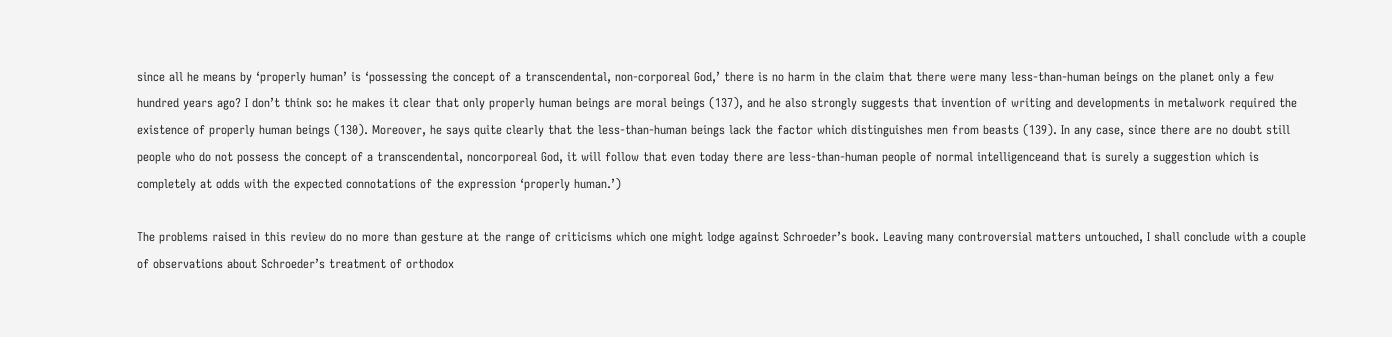since all he means by ‘properly human’ is ‘possessing the concept of a transcendental, non-corporeal God,’ there is no harm in the claim that there were many less-than-human beings on the planet only a few hundred years ago? I don’t think so: he makes it clear that only properly human beings are moral beings (137), and he also strongly suggests that invention of writing and developments in metalwork required the existence of properly human beings (130). Moreover, he says quite clearly that the less-than-human beings lack the factor which distinguishes men from beasts (139). In any case, since there are no doubt still people who do not possess the concept of a transcendental, noncorporeal God, it will follow that even today there are less-than-human people of normal intelligenceand that is surely a suggestion which is completely at odds with the expected connotations of the expression ‘properly human.’)

The problems raised in this review do no more than gesture at the range of criticisms which one might lodge against Schroeder’s book. Leaving many controversial matters untouched, I shall conclude with a couple of observations about Schroeder’s treatment of orthodox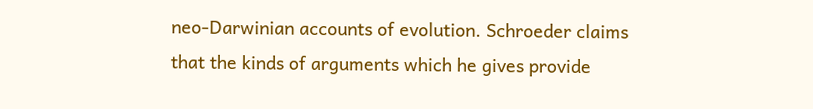neo-Darwinian accounts of evolution. Schroeder claims that the kinds of arguments which he gives provide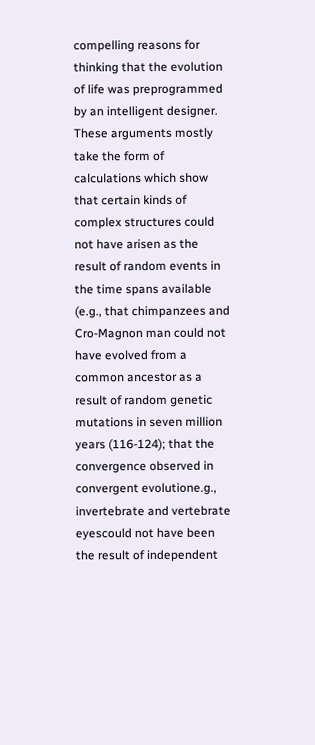compelling reasons for thinking that the evolution of life was preprogrammed by an intelligent designer. These arguments mostly take the form of calculations which show that certain kinds of complex structures could not have arisen as the result of random events in the time spans available (e.g., that chimpanzees and Cro-Magnon man could not have evolved from a common ancestor as a result of random genetic mutations in seven million years (116-124); that the convergence observed in convergent evolutione.g., invertebrate and vertebrate eyescould not have been the result of independent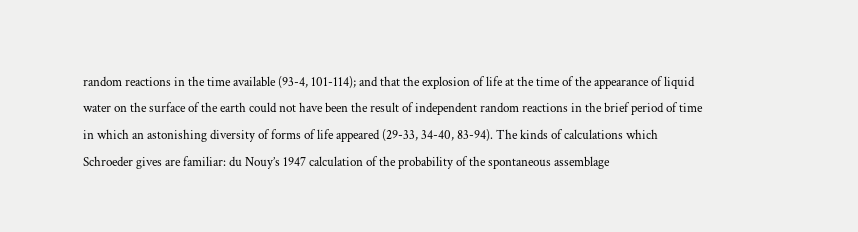random reactions in the time available (93-4, 101-114); and that the explosion of life at the time of the appearance of liquid water on the surface of the earth could not have been the result of independent random reactions in the brief period of time in which an astonishing diversity of forms of life appeared (29-33, 34-40, 83-94). The kinds of calculations which Schroeder gives are familiar: du Nouy’s 1947 calculation of the probability of the spontaneous assemblage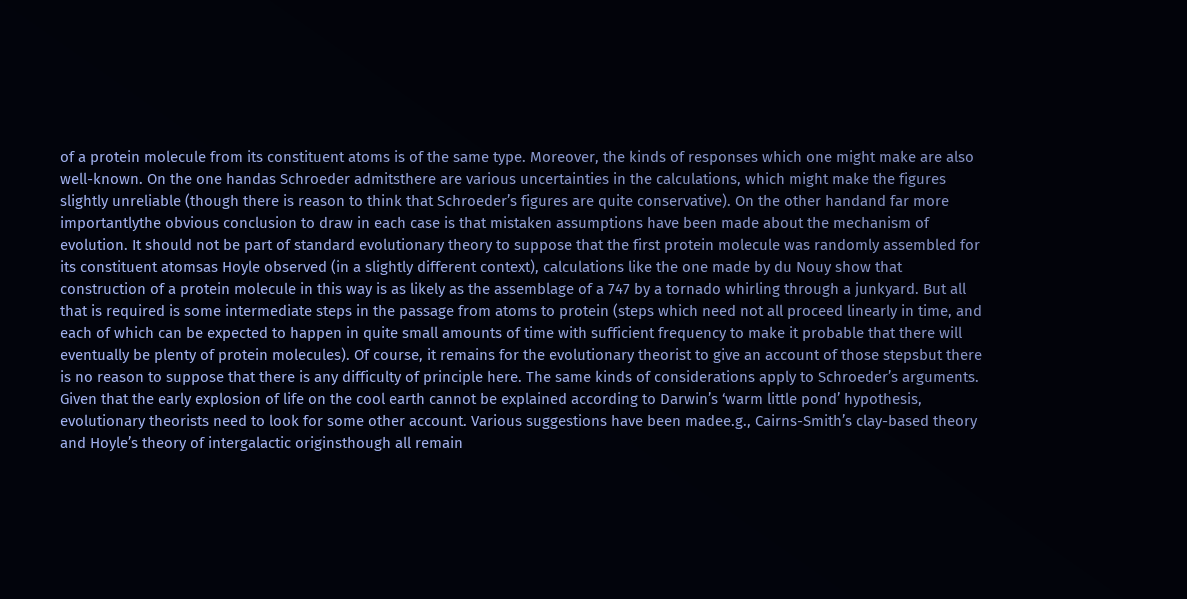of a protein molecule from its constituent atoms is of the same type. Moreover, the kinds of responses which one might make are also well-known. On the one handas Schroeder admitsthere are various uncertainties in the calculations, which might make the figures slightly unreliable (though there is reason to think that Schroeder’s figures are quite conservative). On the other handand far more importantlythe obvious conclusion to draw in each case is that mistaken assumptions have been made about the mechanism of evolution. It should not be part of standard evolutionary theory to suppose that the first protein molecule was randomly assembled for its constituent atomsas Hoyle observed (in a slightly different context), calculations like the one made by du Nouy show that construction of a protein molecule in this way is as likely as the assemblage of a 747 by a tornado whirling through a junkyard. But all that is required is some intermediate steps in the passage from atoms to protein (steps which need not all proceed linearly in time, and each of which can be expected to happen in quite small amounts of time with sufficient frequency to make it probable that there will eventually be plenty of protein molecules). Of course, it remains for the evolutionary theorist to give an account of those stepsbut there is no reason to suppose that there is any difficulty of principle here. The same kinds of considerations apply to Schroeder’s arguments. Given that the early explosion of life on the cool earth cannot be explained according to Darwin’s ‘warm little pond’ hypothesis, evolutionary theorists need to look for some other account. Various suggestions have been madee.g., Cairns-Smith’s clay-based theory and Hoyle’s theory of intergalactic originsthough all remain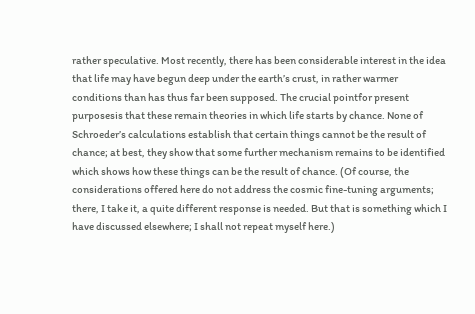rather speculative. Most recently, there has been considerable interest in the idea that life may have begun deep under the earth’s crust, in rather warmer conditions than has thus far been supposed. The crucial pointfor present purposesis that these remain theories in which life starts by chance. None of Schroeder’s calculations establish that certain things cannot be the result of chance; at best, they show that some further mechanism remains to be identified which shows how these things can be the result of chance. (Of course, the considerations offered here do not address the cosmic fine-tuning arguments; there, I take it, a quite different response is needed. But that is something which I have discussed elsewhere; I shall not repeat myself here.)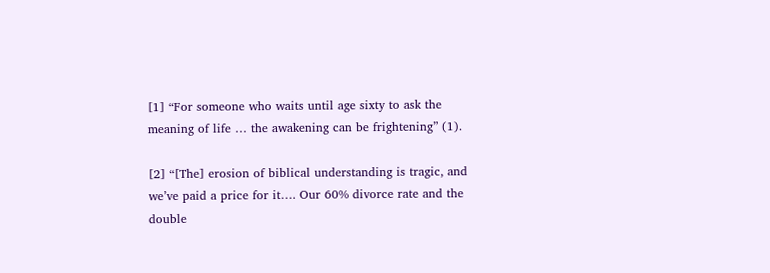[1] “For someone who waits until age sixty to ask the meaning of life … the awakening can be frightening” (1).

[2] “[The] erosion of biblical understanding is tragic, and we’ve paid a price for it…. Our 60% divorce rate and the double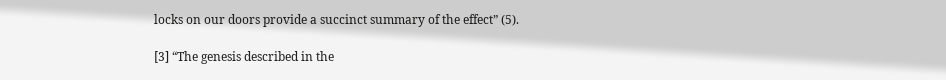locks on our doors provide a succinct summary of the effect” (5).

[3] “The genesis described in the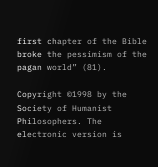first chapter of the Bible broke the pessimism of the pagan world” (81).

Copyright ©1998 by the Society of Humanist Philosophers. The electronic version is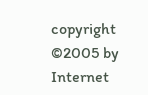copyright ©2005 by Internet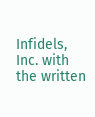Infidels, Inc. with the written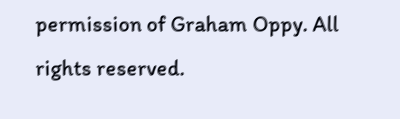permission of Graham Oppy. All rights reserved.